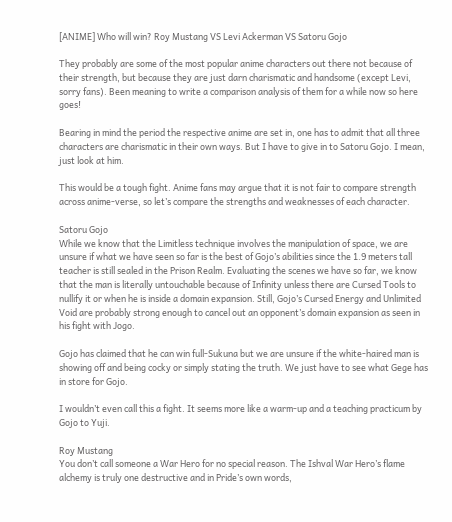[ANIME] Who will win? Roy Mustang VS Levi Ackerman VS Satoru Gojo

They probably are some of the most popular anime characters out there not because of their strength, but because they are just darn charismatic and handsome (except Levi, sorry fans). Been meaning to write a comparison analysis of them for a while now so here goes!

Bearing in mind the period the respective anime are set in, one has to admit that all three characters are charismatic in their own ways. But I have to give in to Satoru Gojo. I mean, just look at him.

This would be a tough fight. Anime fans may argue that it is not fair to compare strength across anime-verse, so let’s compare the strengths and weaknesses of each character.

Satoru Gojo
While we know that the Limitless technique involves the manipulation of space, we are unsure if what we have seen so far is the best of Gojo’s abilities since the 1.9 meters tall teacher is still sealed in the Prison Realm. Evaluating the scenes we have so far, we know that the man is literally untouchable because of Infinity unless there are Cursed Tools to nullify it or when he is inside a domain expansion. Still, Gojo’s Cursed Energy and Unlimited Void are probably strong enough to cancel out an opponent’s domain expansion as seen in his fight with Jogo.

Gojo has claimed that he can win full-Sukuna but we are unsure if the white-haired man is showing off and being cocky or simply stating the truth. We just have to see what Gege has in store for Gojo.

I wouldn’t even call this a fight. It seems more like a warm-up and a teaching practicum by Gojo to Yuji.

Roy Mustang
You don’t call someone a War Hero for no special reason. The Ishval War Hero’s flame alchemy is truly one destructive and in Pride’s own words,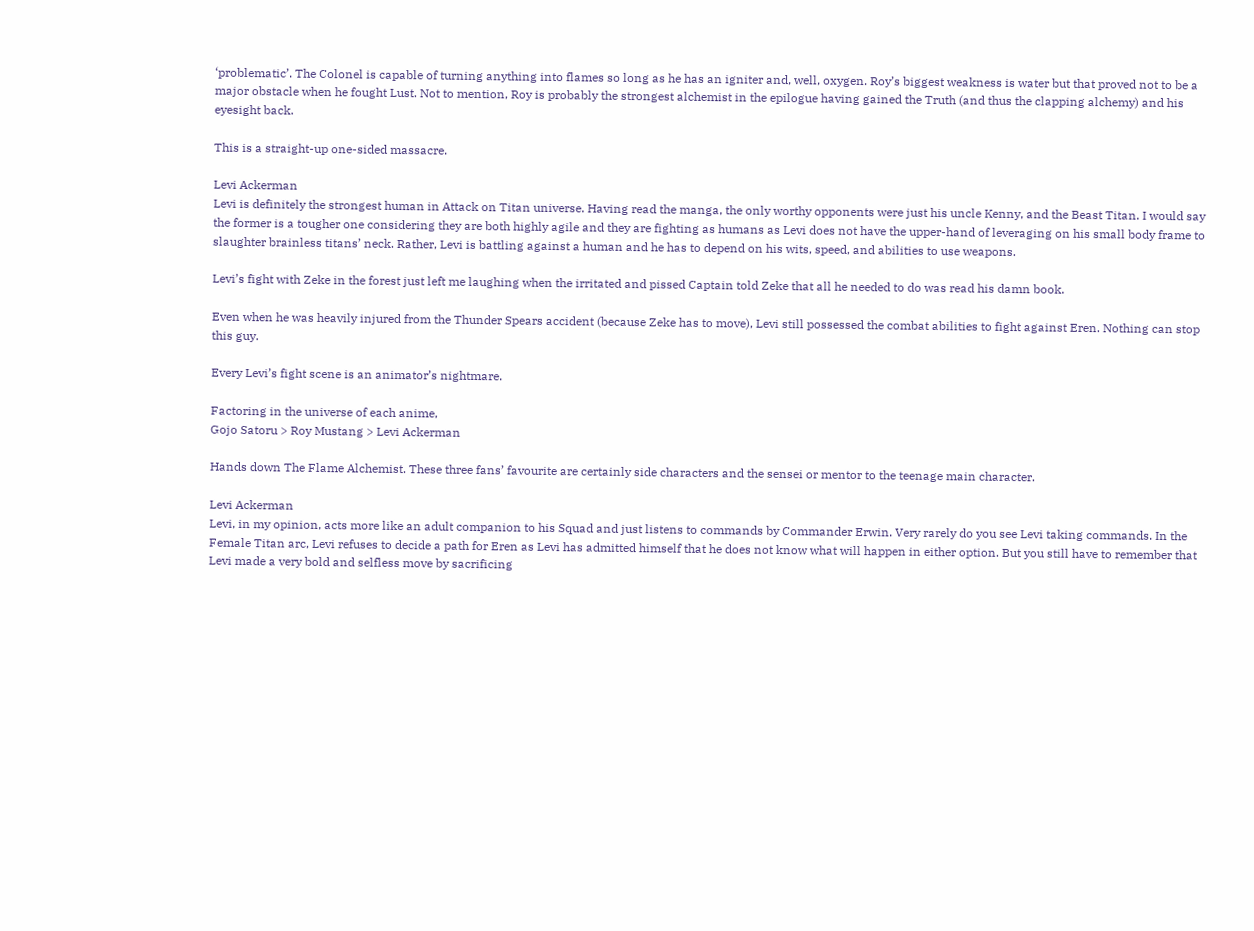‘problematic’. The Colonel is capable of turning anything into flames so long as he has an igniter and, well, oxygen. Roy’s biggest weakness is water but that proved not to be a major obstacle when he fought Lust. Not to mention, Roy is probably the strongest alchemist in the epilogue having gained the Truth (and thus the clapping alchemy) and his eyesight back.

This is a straight-up one-sided massacre.

Levi Ackerman
Levi is definitely the strongest human in Attack on Titan universe. Having read the manga, the only worthy opponents were just his uncle Kenny, and the Beast Titan. I would say the former is a tougher one considering they are both highly agile and they are fighting as humans as Levi does not have the upper-hand of leveraging on his small body frame to slaughter brainless titans’ neck. Rather, Levi is battling against a human and he has to depend on his wits, speed, and abilities to use weapons.

Levi’s fight with Zeke in the forest just left me laughing when the irritated and pissed Captain told Zeke that all he needed to do was read his damn book.

Even when he was heavily injured from the Thunder Spears accident (because Zeke has to move), Levi still possessed the combat abilities to fight against Eren. Nothing can stop this guy.

Every Levi’s fight scene is an animator’s nightmare.

Factoring in the universe of each anime,
Gojo Satoru > Roy Mustang > Levi Ackerman

Hands down The Flame Alchemist. These three fans’ favourite are certainly side characters and the sensei or mentor to the teenage main character.

Levi Ackerman
Levi, in my opinion, acts more like an adult companion to his Squad and just listens to commands by Commander Erwin. Very rarely do you see Levi taking commands. In the Female Titan arc, Levi refuses to decide a path for Eren as Levi has admitted himself that he does not know what will happen in either option. But you still have to remember that Levi made a very bold and selfless move by sacrificing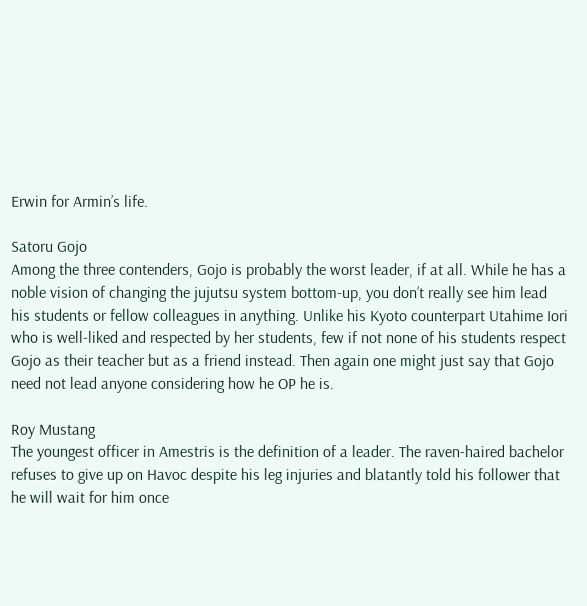Erwin for Armin’s life.

Satoru Gojo
Among the three contenders, Gojo is probably the worst leader, if at all. While he has a noble vision of changing the jujutsu system bottom-up, you don’t really see him lead his students or fellow colleagues in anything. Unlike his Kyoto counterpart Utahime Iori who is well-liked and respected by her students, few if not none of his students respect Gojo as their teacher but as a friend instead. Then again one might just say that Gojo need not lead anyone considering how he OP he is.

Roy Mustang
The youngest officer in Amestris is the definition of a leader. The raven-haired bachelor refuses to give up on Havoc despite his leg injuries and blatantly told his follower that he will wait for him once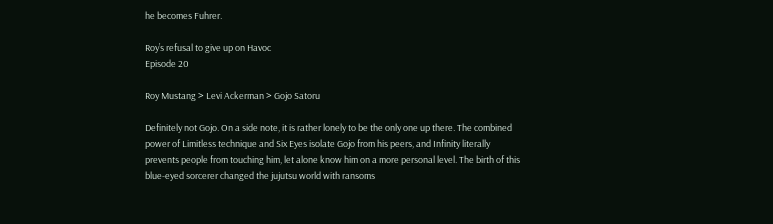he becomes Fuhrer.

Roy’s refusal to give up on Havoc
Episode 20

Roy Mustang > Levi Ackerman > Gojo Satoru

Definitely not Gojo. On a side note, it is rather lonely to be the only one up there. The combined power of Limitless technique and Six Eyes isolate Gojo from his peers, and Infinity literally prevents people from touching him, let alone know him on a more personal level. The birth of this blue-eyed sorcerer changed the jujutsu world with ransoms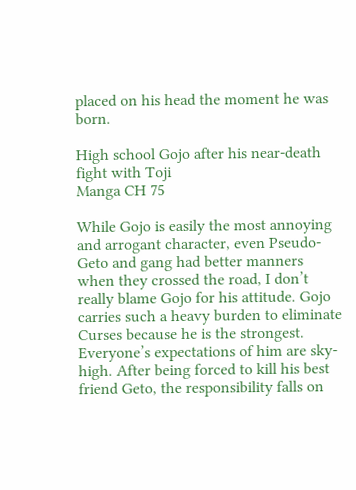placed on his head the moment he was born.

High school Gojo after his near-death fight with Toji
Manga CH 75

While Gojo is easily the most annoying and arrogant character, even Pseudo-Geto and gang had better manners when they crossed the road, I don’t really blame Gojo for his attitude. Gojo carries such a heavy burden to eliminate Curses because he is the strongest. Everyone’s expectations of him are sky-high. After being forced to kill his best friend Geto, the responsibility falls on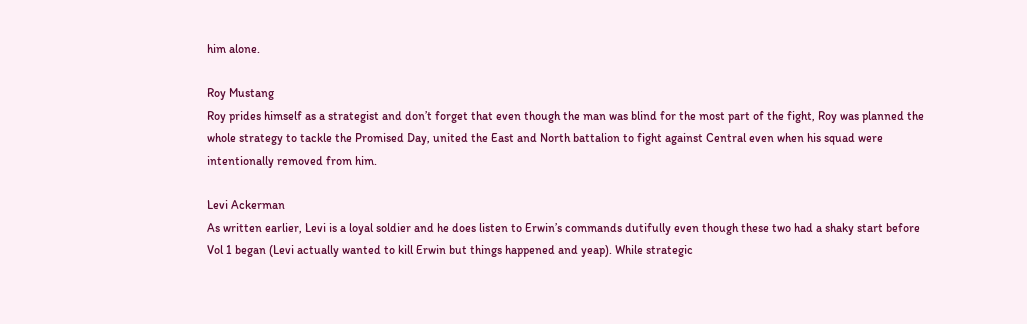him alone.

Roy Mustang
Roy prides himself as a strategist and don’t forget that even though the man was blind for the most part of the fight, Roy was planned the whole strategy to tackle the Promised Day, united the East and North battalion to fight against Central even when his squad were intentionally removed from him.

Levi Ackerman
As written earlier, Levi is a loyal soldier and he does listen to Erwin’s commands dutifully even though these two had a shaky start before Vol 1 began (Levi actually wanted to kill Erwin but things happened and yeap). While strategic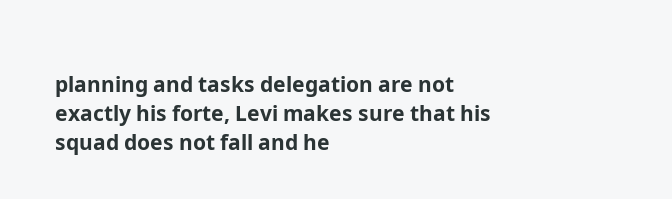planning and tasks delegation are not exactly his forte, Levi makes sure that his squad does not fall and he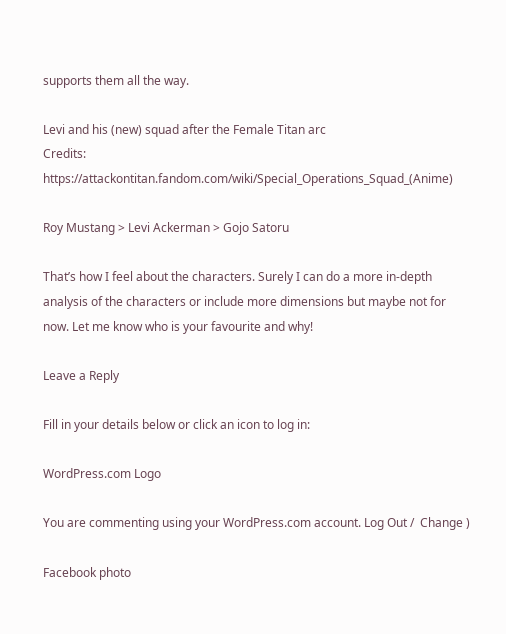supports them all the way.

Levi and his (new) squad after the Female Titan arc
Credits: https://attackontitan.fandom.com/wiki/Special_Operations_Squad_(Anime)

Roy Mustang > Levi Ackerman > Gojo Satoru

That’s how I feel about the characters. Surely I can do a more in-depth analysis of the characters or include more dimensions but maybe not for now. Let me know who is your favourite and why!

Leave a Reply

Fill in your details below or click an icon to log in:

WordPress.com Logo

You are commenting using your WordPress.com account. Log Out /  Change )

Facebook photo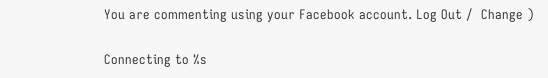You are commenting using your Facebook account. Log Out /  Change )

Connecting to %s